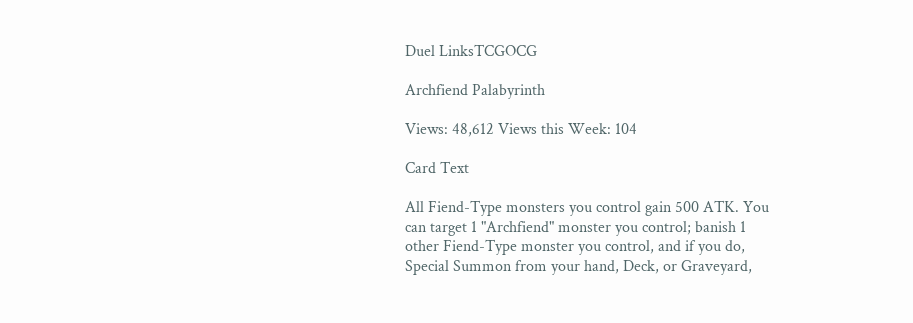Duel LinksTCGOCG

Archfiend Palabyrinth

Views: 48,612 Views this Week: 104

Card Text

All Fiend-Type monsters you control gain 500 ATK. You can target 1 "Archfiend" monster you control; banish 1 other Fiend-Type monster you control, and if you do, Special Summon from your hand, Deck, or Graveyard,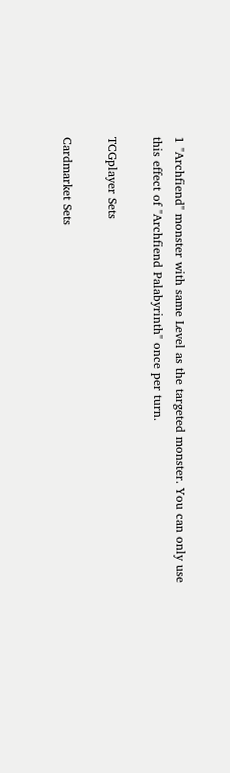1 "Archfiend" monster with same Level as the targeted monster. You can only use this effect of "Archfiend Palabyrinth" once per turn.

TCGplayer Sets

Cardmarket Sets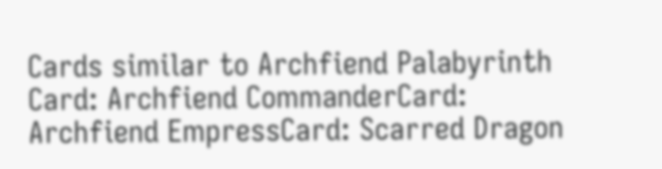Cards similar to Archfiend Palabyrinth
Card: Archfiend CommanderCard: Archfiend EmpressCard: Scarred Dragon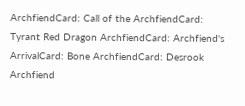ArchfiendCard: Call of the ArchfiendCard: Tyrant Red Dragon ArchfiendCard: Archfiend's ArrivalCard: Bone ArchfiendCard: Desrook Archfiend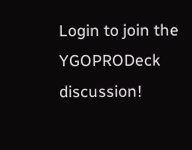Login to join the YGOPRODeck discussion!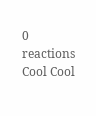0 reactions
Cool Cool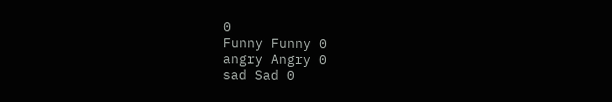0
Funny Funny 0
angry Angry 0
sad Sad 0